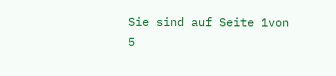Sie sind auf Seite 1von 5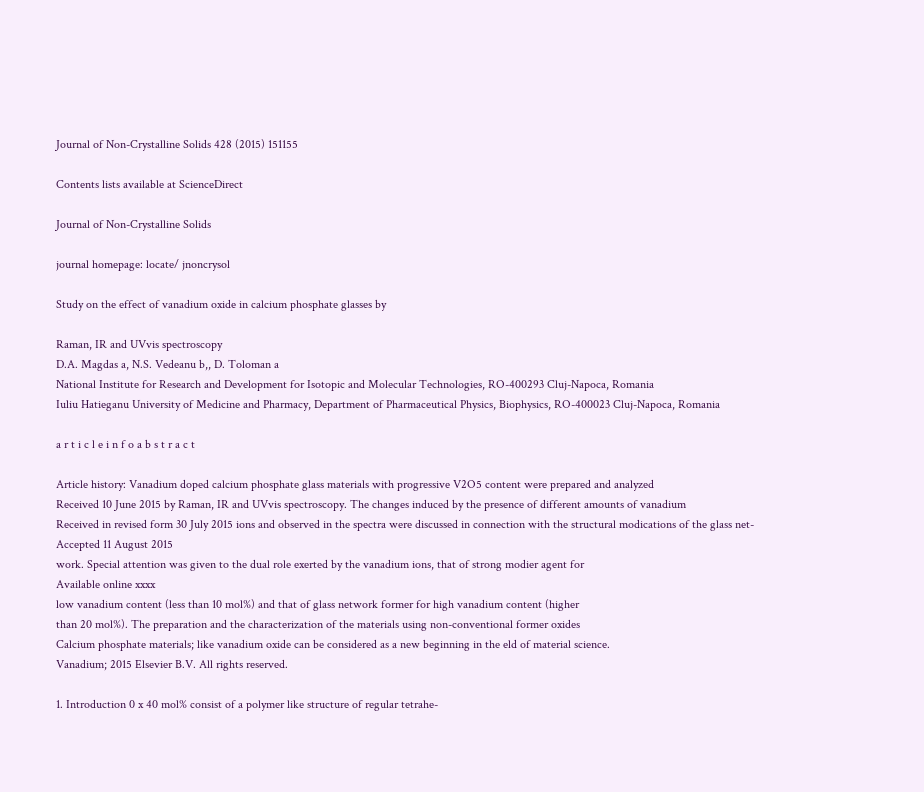Journal of Non-Crystalline Solids 428 (2015) 151155

Contents lists available at ScienceDirect

Journal of Non-Crystalline Solids

journal homepage: locate/ jnoncrysol

Study on the effect of vanadium oxide in calcium phosphate glasses by

Raman, IR and UVvis spectroscopy
D.A. Magdas a, N.S. Vedeanu b,, D. Toloman a
National Institute for Research and Development for Isotopic and Molecular Technologies, RO-400293 Cluj-Napoca, Romania
Iuliu Hatieganu University of Medicine and Pharmacy, Department of Pharmaceutical Physics, Biophysics, RO-400023 Cluj-Napoca, Romania

a r t i c l e i n f o a b s t r a c t

Article history: Vanadium doped calcium phosphate glass materials with progressive V2O5 content were prepared and analyzed
Received 10 June 2015 by Raman, IR and UVvis spectroscopy. The changes induced by the presence of different amounts of vanadium
Received in revised form 30 July 2015 ions and observed in the spectra were discussed in connection with the structural modications of the glass net-
Accepted 11 August 2015
work. Special attention was given to the dual role exerted by the vanadium ions, that of strong modier agent for
Available online xxxx
low vanadium content (less than 10 mol%) and that of glass network former for high vanadium content (higher
than 20 mol%). The preparation and the characterization of the materials using non-conventional former oxides
Calcium phosphate materials; like vanadium oxide can be considered as a new beginning in the eld of material science.
Vanadium; 2015 Elsevier B.V. All rights reserved.

1. Introduction 0 x 40 mol% consist of a polymer like structure of regular tetrahe-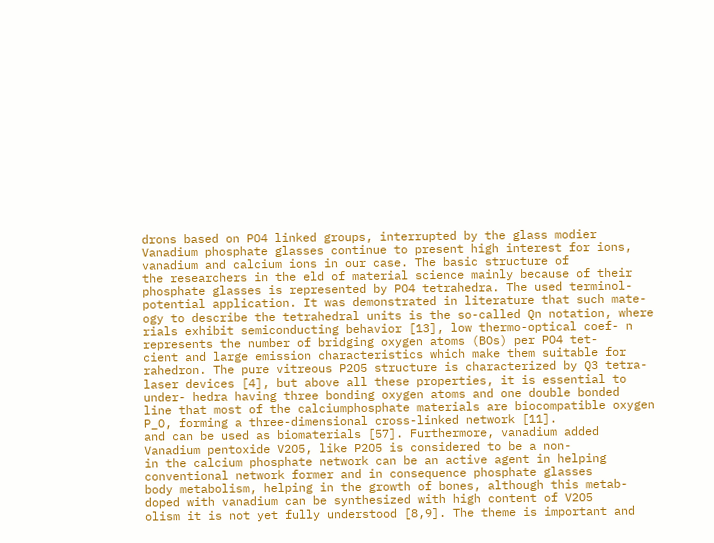drons based on PO4 linked groups, interrupted by the glass modier
Vanadium phosphate glasses continue to present high interest for ions, vanadium and calcium ions in our case. The basic structure of
the researchers in the eld of material science mainly because of their phosphate glasses is represented by PO4 tetrahedra. The used terminol-
potential application. It was demonstrated in literature that such mate- ogy to describe the tetrahedral units is the so-called Qn notation, where
rials exhibit semiconducting behavior [13], low thermo-optical coef- n represents the number of bridging oxygen atoms (BOs) per PO4 tet-
cient and large emission characteristics which make them suitable for rahedron. The pure vitreous P2O5 structure is characterized by Q3 tetra-
laser devices [4], but above all these properties, it is essential to under- hedra having three bonding oxygen atoms and one double bonded
line that most of the calciumphosphate materials are biocompatible oxygen P_O, forming a three-dimensional cross-linked network [11].
and can be used as biomaterials [57]. Furthermore, vanadium added Vanadium pentoxide V2O5, like P2O5 is considered to be a non-
in the calcium phosphate network can be an active agent in helping conventional network former and in consequence phosphate glasses
body metabolism, helping in the growth of bones, although this metab- doped with vanadium can be synthesized with high content of V2O5
olism it is not yet fully understood [8,9]. The theme is important and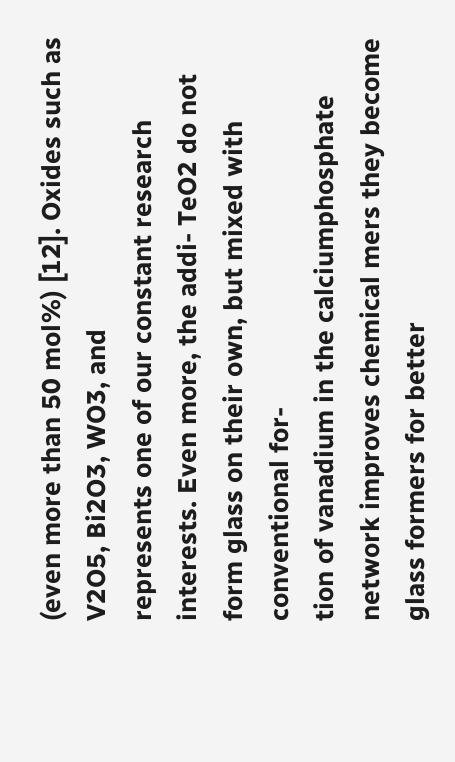(even more than 50 mol%) [12]. Oxides such as V2O5, Bi2O3, WO3, and
represents one of our constant research interests. Even more, the addi- TeO2 do not form glass on their own, but mixed with conventional for-
tion of vanadium in the calciumphosphate network improves chemical mers they become glass formers for better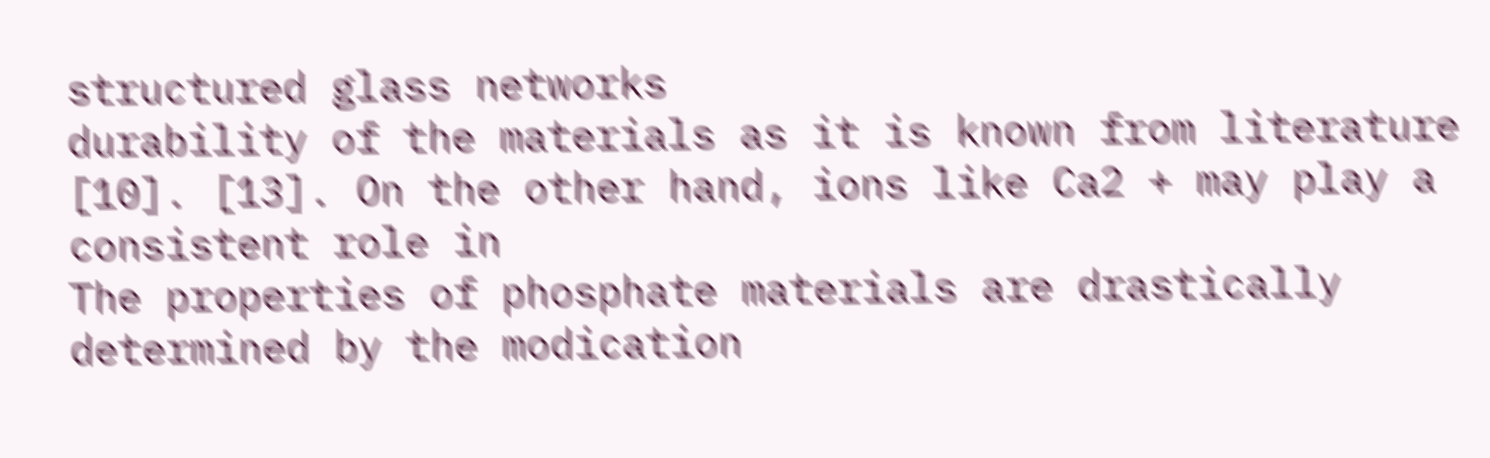structured glass networks
durability of the materials as it is known from literature [10]. [13]. On the other hand, ions like Ca2 + may play a consistent role in
The properties of phosphate materials are drastically determined by the modication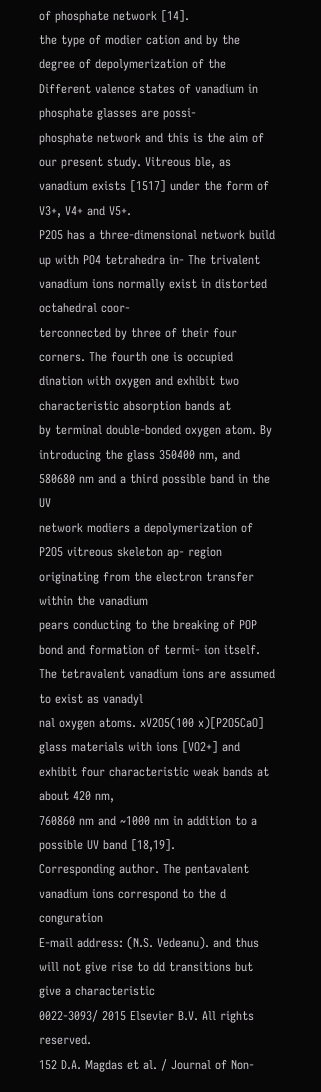of phosphate network [14].
the type of modier cation and by the degree of depolymerization of the Different valence states of vanadium in phosphate glasses are possi-
phosphate network and this is the aim of our present study. Vitreous ble, as vanadium exists [1517] under the form of V3+, V4+ and V5+.
P2O5 has a three-dimensional network build up with PO4 tetrahedra in- The trivalent vanadium ions normally exist in distorted octahedral coor-
terconnected by three of their four corners. The fourth one is occupied dination with oxygen and exhibit two characteristic absorption bands at
by terminal double-bonded oxygen atom. By introducing the glass 350400 nm, and 580680 nm and a third possible band in the UV
network modiers a depolymerization of P2O5 vitreous skeleton ap- region originating from the electron transfer within the vanadium
pears conducting to the breaking of POP bond and formation of termi- ion itself. The tetravalent vanadium ions are assumed to exist as vanadyl
nal oxygen atoms. xV2O5(100 x)[P2O5CaO] glass materials with ions [VO2+] and exhibit four characteristic weak bands at about 420 nm,
760860 nm and ~1000 nm in addition to a possible UV band [18,19].
Corresponding author. The pentavalent vanadium ions correspond to the d conguration
E-mail address: (N.S. Vedeanu). and thus will not give rise to dd transitions but give a characteristic
0022-3093/ 2015 Elsevier B.V. All rights reserved.
152 D.A. Magdas et al. / Journal of Non-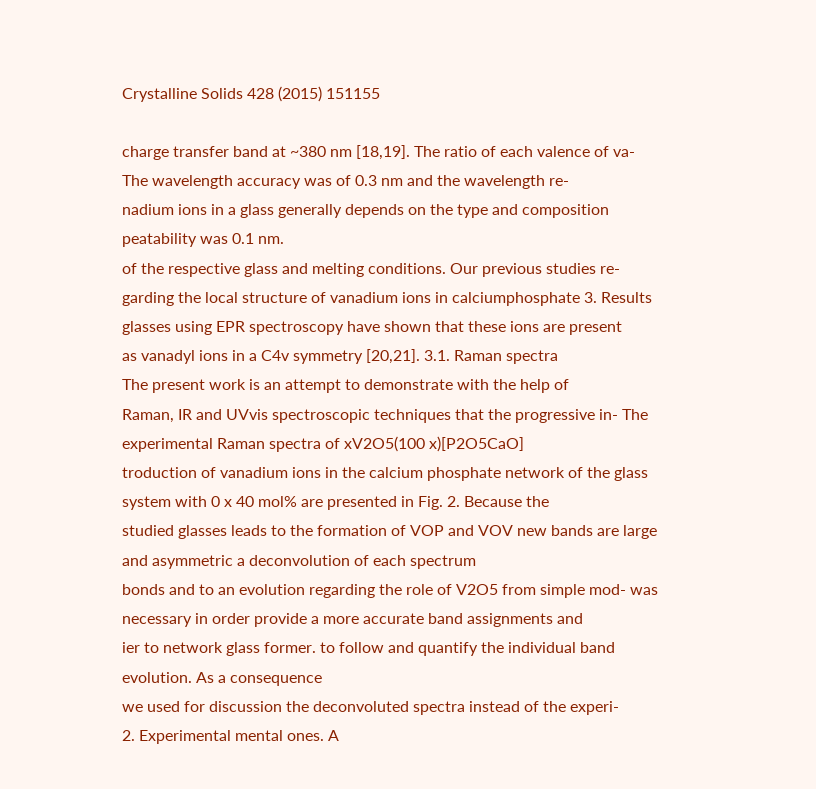Crystalline Solids 428 (2015) 151155

charge transfer band at ~380 nm [18,19]. The ratio of each valence of va- The wavelength accuracy was of 0.3 nm and the wavelength re-
nadium ions in a glass generally depends on the type and composition peatability was 0.1 nm.
of the respective glass and melting conditions. Our previous studies re-
garding the local structure of vanadium ions in calciumphosphate 3. Results
glasses using EPR spectroscopy have shown that these ions are present
as vanadyl ions in a C4v symmetry [20,21]. 3.1. Raman spectra
The present work is an attempt to demonstrate with the help of
Raman, IR and UVvis spectroscopic techniques that the progressive in- The experimental Raman spectra of xV2O5(100 x)[P2O5CaO]
troduction of vanadium ions in the calcium phosphate network of the glass system with 0 x 40 mol% are presented in Fig. 2. Because the
studied glasses leads to the formation of VOP and VOV new bands are large and asymmetric a deconvolution of each spectrum
bonds and to an evolution regarding the role of V2O5 from simple mod- was necessary in order provide a more accurate band assignments and
ier to network glass former. to follow and quantify the individual band evolution. As a consequence
we used for discussion the deconvoluted spectra instead of the experi-
2. Experimental mental ones. A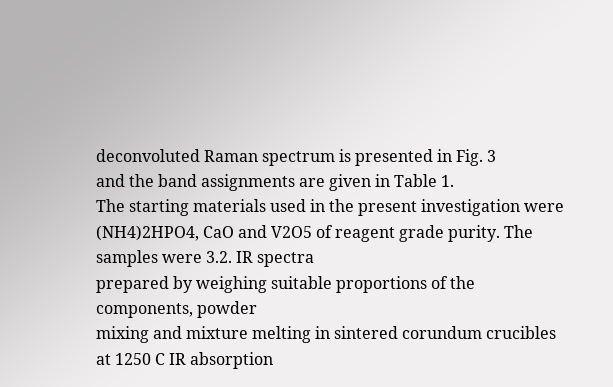deconvoluted Raman spectrum is presented in Fig. 3
and the band assignments are given in Table 1.
The starting materials used in the present investigation were
(NH4)2HPO4, CaO and V2O5 of reagent grade purity. The samples were 3.2. IR spectra
prepared by weighing suitable proportions of the components, powder
mixing and mixture melting in sintered corundum crucibles at 1250 C IR absorption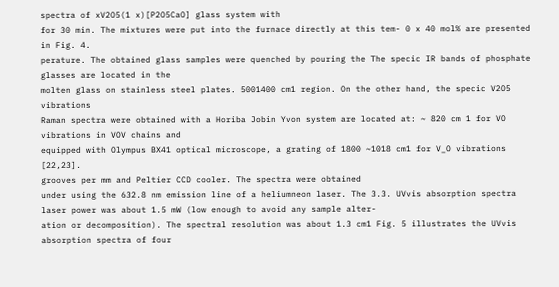spectra of xV2O5(1 x)[P2O5CaO] glass system with
for 30 min. The mixtures were put into the furnace directly at this tem- 0 x 40 mol% are presented in Fig. 4.
perature. The obtained glass samples were quenched by pouring the The specic IR bands of phosphate glasses are located in the
molten glass on stainless steel plates. 5001400 cm1 region. On the other hand, the specic V2O5 vibrations
Raman spectra were obtained with a Horiba Jobin Yvon system are located at: ~ 820 cm 1 for VO vibrations in VOV chains and
equipped with Olympus BX41 optical microscope, a grating of 1800 ~1018 cm1 for V_O vibrations [22,23].
grooves per mm and Peltier CCD cooler. The spectra were obtained
under using the 632.8 nm emission line of a heliumneon laser. The 3.3. UVvis absorption spectra
laser power was about 1.5 mW (low enough to avoid any sample alter-
ation or decomposition). The spectral resolution was about 1.3 cm1 Fig. 5 illustrates the UVvis absorption spectra of four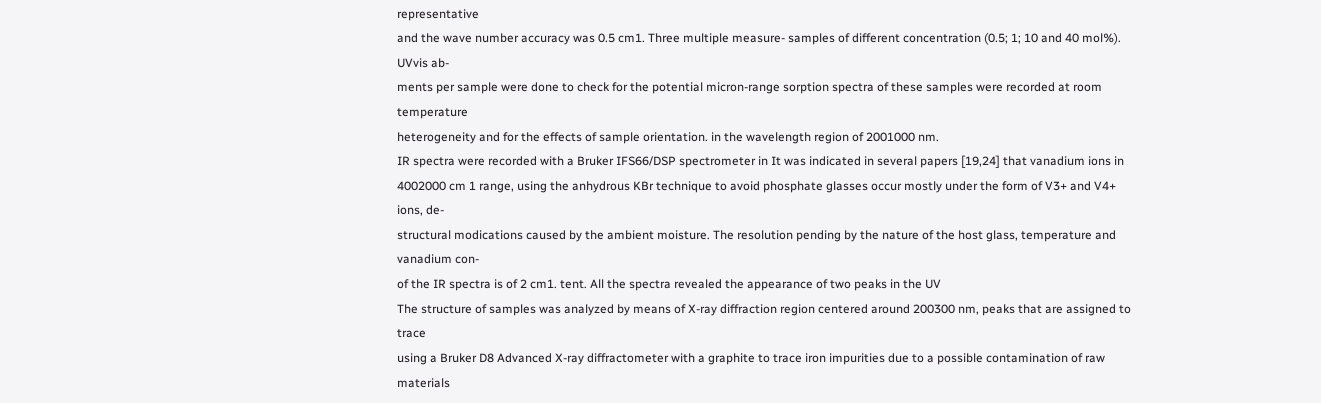representative
and the wave number accuracy was 0.5 cm1. Three multiple measure- samples of different concentration (0.5; 1; 10 and 40 mol%). UVvis ab-
ments per sample were done to check for the potential micron-range sorption spectra of these samples were recorded at room temperature
heterogeneity and for the effects of sample orientation. in the wavelength region of 2001000 nm.
IR spectra were recorded with a Bruker IFS66/DSP spectrometer in It was indicated in several papers [19,24] that vanadium ions in
4002000 cm 1 range, using the anhydrous KBr technique to avoid phosphate glasses occur mostly under the form of V3+ and V4+ ions, de-
structural modications caused by the ambient moisture. The resolution pending by the nature of the host glass, temperature and vanadium con-
of the IR spectra is of 2 cm1. tent. All the spectra revealed the appearance of two peaks in the UV
The structure of samples was analyzed by means of X-ray diffraction region centered around 200300 nm, peaks that are assigned to trace
using a Bruker D8 Advanced X-ray diffractometer with a graphite to trace iron impurities due to a possible contamination of raw materials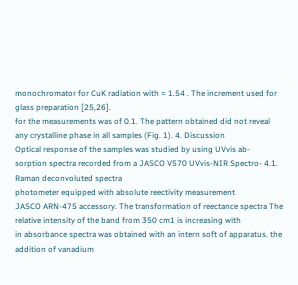monochromator for CuK radiation with = 1.54 . The increment used for glass preparation [25,26].
for the measurements was of 0.1. The pattern obtained did not reveal
any crystalline phase in all samples (Fig. 1). 4. Discussion
Optical response of the samples was studied by using UVvis ab-
sorption spectra recorded from a JASCO V570 UVvis-NIR Spectro- 4.1. Raman deconvoluted spectra
photometer equipped with absolute reectivity measurement
JASCO ARN-475 accessory. The transformation of reectance spectra The relative intensity of the band from 350 cm1 is increasing with
in absorbance spectra was obtained with an intern soft of apparatus. the addition of vanadium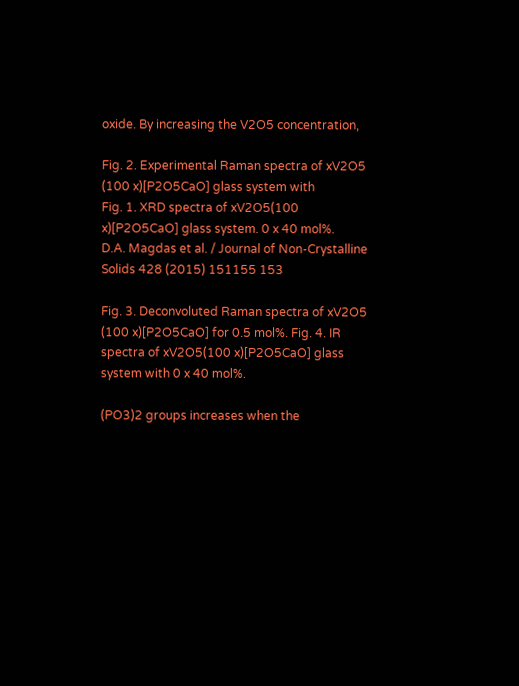oxide. By increasing the V2O5 concentration,

Fig. 2. Experimental Raman spectra of xV2O5 (100 x)[P2O5CaO] glass system with
Fig. 1. XRD spectra of xV2O5(100 x)[P2O5CaO] glass system. 0 x 40 mol%.
D.A. Magdas et al. / Journal of Non-Crystalline Solids 428 (2015) 151155 153

Fig. 3. Deconvoluted Raman spectra of xV2O5 (100 x)[P2O5CaO] for 0.5 mol%. Fig. 4. IR spectra of xV2O5(100 x)[P2O5CaO] glass system with 0 x 40 mol%.

(PO3)2 groups increases when the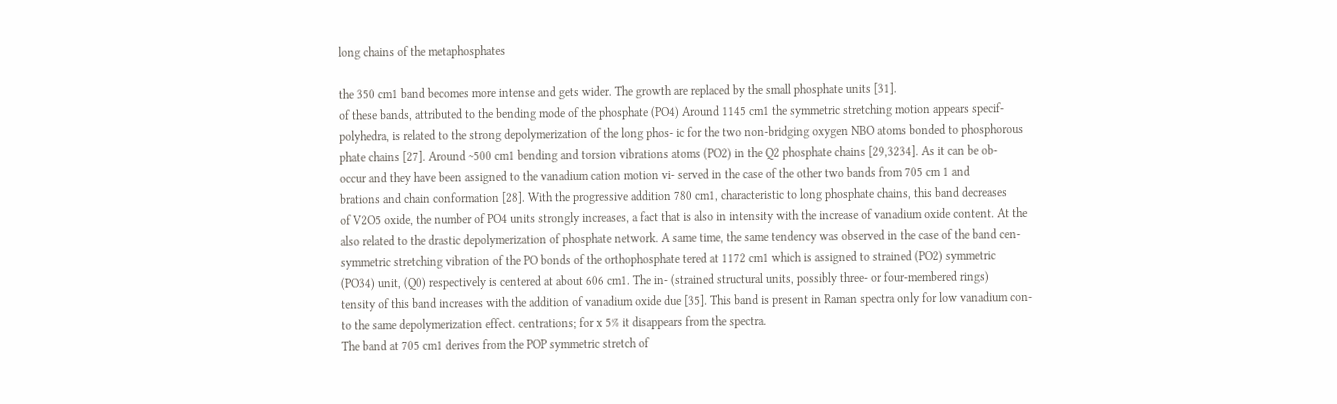long chains of the metaphosphates

the 350 cm1 band becomes more intense and gets wider. The growth are replaced by the small phosphate units [31].
of these bands, attributed to the bending mode of the phosphate (PO4) Around 1145 cm1 the symmetric stretching motion appears specif-
polyhedra, is related to the strong depolymerization of the long phos- ic for the two non-bridging oxygen NBO atoms bonded to phosphorous
phate chains [27]. Around ~500 cm1 bending and torsion vibrations atoms (PO2) in the Q2 phosphate chains [29,3234]. As it can be ob-
occur and they have been assigned to the vanadium cation motion vi- served in the case of the other two bands from 705 cm 1 and
brations and chain conformation [28]. With the progressive addition 780 cm1, characteristic to long phosphate chains, this band decreases
of V2O5 oxide, the number of PO4 units strongly increases, a fact that is also in intensity with the increase of vanadium oxide content. At the
also related to the drastic depolymerization of phosphate network. A same time, the same tendency was observed in the case of the band cen-
symmetric stretching vibration of the PO bonds of the orthophosphate tered at 1172 cm1 which is assigned to strained (PO2) symmetric
(PO34) unit, (Q0) respectively is centered at about 606 cm1. The in- (strained structural units, possibly three- or four-membered rings)
tensity of this band increases with the addition of vanadium oxide due [35]. This band is present in Raman spectra only for low vanadium con-
to the same depolymerization effect. centrations; for x 5% it disappears from the spectra.
The band at 705 cm1 derives from the POP symmetric stretch of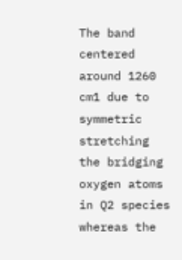The band centered around 1260 cm1 due to symmetric stretching
the bridging oxygen atoms in Q2 species whereas the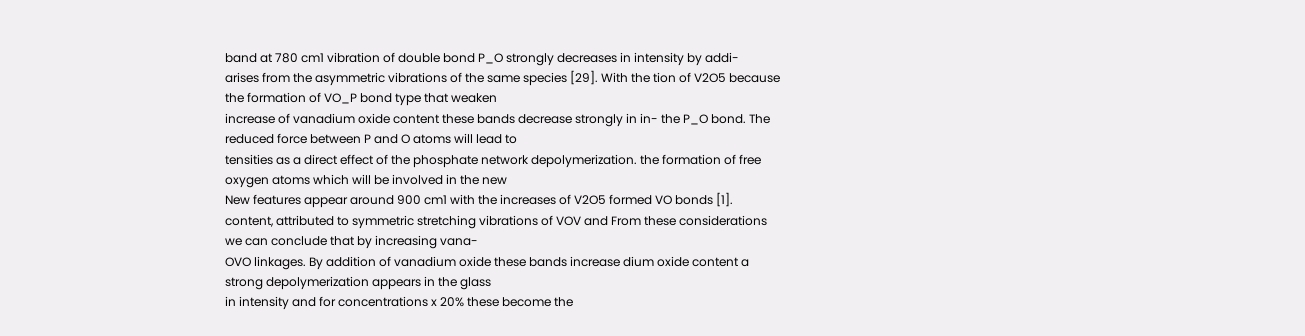band at 780 cm1 vibration of double bond P_O strongly decreases in intensity by addi-
arises from the asymmetric vibrations of the same species [29]. With the tion of V2O5 because the formation of VO_P bond type that weaken
increase of vanadium oxide content these bands decrease strongly in in- the P_O bond. The reduced force between P and O atoms will lead to
tensities as a direct effect of the phosphate network depolymerization. the formation of free oxygen atoms which will be involved in the new
New features appear around 900 cm1 with the increases of V2O5 formed VO bonds [1].
content, attributed to symmetric stretching vibrations of VOV and From these considerations we can conclude that by increasing vana-
OVO linkages. By addition of vanadium oxide these bands increase dium oxide content a strong depolymerization appears in the glass
in intensity and for concentrations x 20% these become the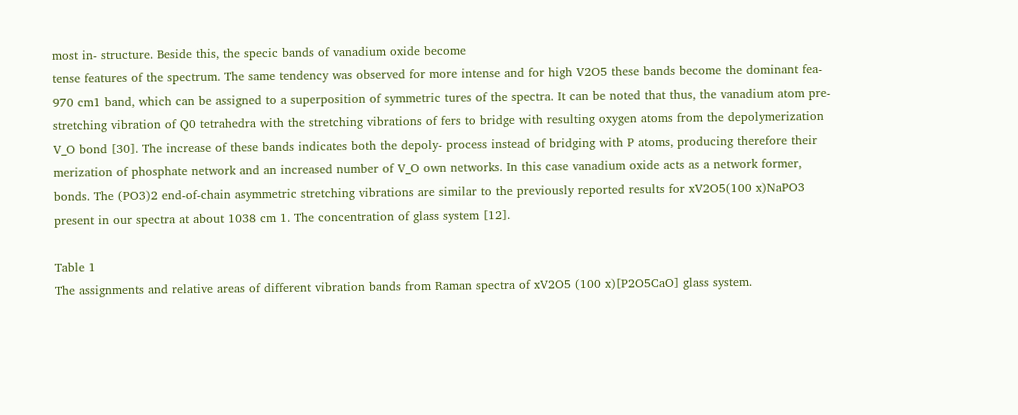most in- structure. Beside this, the specic bands of vanadium oxide become
tense features of the spectrum. The same tendency was observed for more intense and for high V2O5 these bands become the dominant fea-
970 cm1 band, which can be assigned to a superposition of symmetric tures of the spectra. It can be noted that thus, the vanadium atom pre-
stretching vibration of Q0 tetrahedra with the stretching vibrations of fers to bridge with resulting oxygen atoms from the depolymerization
V_O bond [30]. The increase of these bands indicates both the depoly- process instead of bridging with P atoms, producing therefore their
merization of phosphate network and an increased number of V_O own networks. In this case vanadium oxide acts as a network former,
bonds. The (PO3)2 end-of-chain asymmetric stretching vibrations are similar to the previously reported results for xV2O5(100 x)NaPO3
present in our spectra at about 1038 cm 1. The concentration of glass system [12].

Table 1
The assignments and relative areas of different vibration bands from Raman spectra of xV2O5 (100 x)[P2O5CaO] glass system.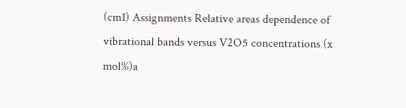(cm1) Assignments Relative areas dependence of vibrational bands versus V2O5 concentrations (x mol%)a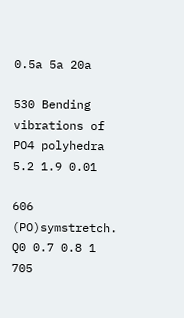0.5a 5a 20a

530 Bending vibrations of PO4 polyhedra 5.2 1.9 0.01

606 (PO)symstretch. Q0 0.7 0.8 1
705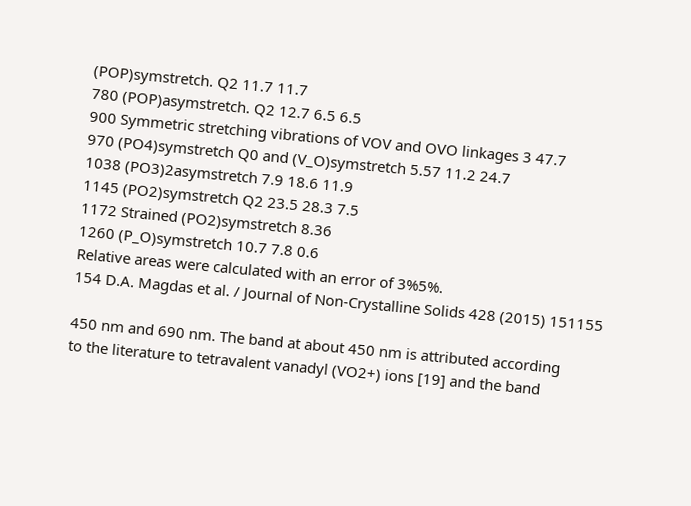(POP)symstretch. Q2 11.7 11.7
780 (POP)asymstretch. Q2 12.7 6.5 6.5
900 Symmetric stretching vibrations of VOV and OVO linkages 3 47.7
970 (PO4)symstretch Q0 and (V_O)symstretch 5.57 11.2 24.7
1038 (PO3)2asymstretch 7.9 18.6 11.9
1145 (PO2)symstretch Q2 23.5 28.3 7.5
1172 Strained (PO2)symstretch 8.36
1260 (P_O)symstretch 10.7 7.8 0.6
Relative areas were calculated with an error of 3%5%.
154 D.A. Magdas et al. / Journal of Non-Crystalline Solids 428 (2015) 151155

450 nm and 690 nm. The band at about 450 nm is attributed according
to the literature to tetravalent vanadyl (VO2+) ions [19] and the band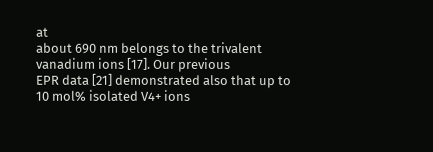at
about 690 nm belongs to the trivalent vanadium ions [17]. Our previous
EPR data [21] demonstrated also that up to 10 mol% isolated V4+ ions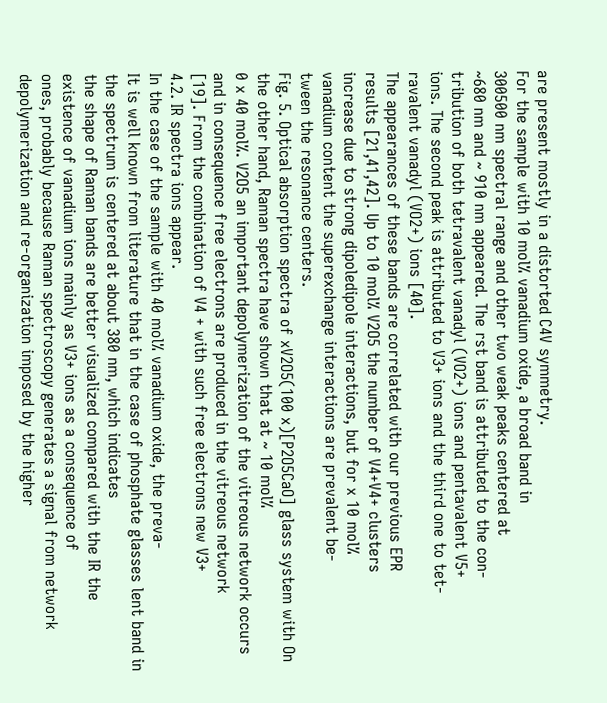are present mostly in a distorted C4V symmetry.
For the sample with 10 mol% vanadium oxide, a broad band in
300500 nm spectral range and other two weak peaks centered at
~680 nm and ~ 910 nm appeared. The rst band is attributed to the con-
tribution of both tetravalent vanadyl (VO2+) ions and pentavalent V5+
ions. The second peak is attributed to V3+ ions and the third one to tet-
ravalent vanadyl (VO2+) ions [40].
The appearances of these bands are correlated with our previous EPR
results [21,41,42]. Up to 10 mol% V2O5 the number of V4+V4+ clusters
increase due to strong dipoledipole interactions, but for x 10 mol%
vanadium content the superexchange interactions are prevalent be-
tween the resonance centers.
Fig. 5. Optical absorption spectra of xV2O5(100 x)[P2O5CaO] glass system with On the other hand, Raman spectra have shown that at ~ 10 mol%
0 x 40 mol%. V2O5 an important depolymerization of the vitreous network occurs
and in consequence free electrons are produced in the vitreous network
[19]. From the combination of V4 + with such free electrons new V3+
4.2. IR spectra ions appear.
In the case of the sample with 40 mol% vanadium oxide, the preva-
It is well known from literature that in the case of phosphate glasses lent band in the spectrum is centered at about 380 nm, which indicates
the shape of Raman bands are better visualized compared with the IR the existence of vanadium ions mainly as V3+ ions as a consequence of
ones, probably because Raman spectroscopy generates a signal from network depolymerization and re-organization imposed by the higher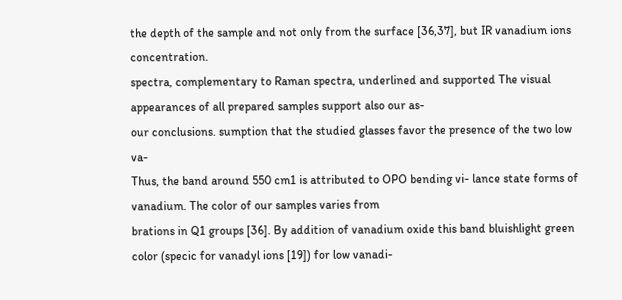the depth of the sample and not only from the surface [36,37], but IR vanadium ions concentration.
spectra, complementary to Raman spectra, underlined and supported The visual appearances of all prepared samples support also our as-
our conclusions. sumption that the studied glasses favor the presence of the two low va-
Thus, the band around 550 cm1 is attributed to OPO bending vi- lance state forms of vanadium. The color of our samples varies from
brations in Q1 groups [36]. By addition of vanadium oxide this band bluishlight green color (specic for vanadyl ions [19]) for low vanadi-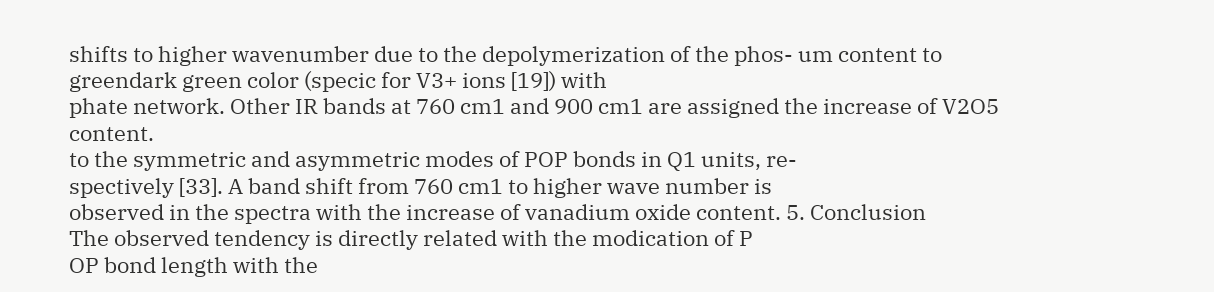shifts to higher wavenumber due to the depolymerization of the phos- um content to greendark green color (specic for V3+ ions [19]) with
phate network. Other IR bands at 760 cm1 and 900 cm1 are assigned the increase of V2O5 content.
to the symmetric and asymmetric modes of POP bonds in Q1 units, re-
spectively [33]. A band shift from 760 cm1 to higher wave number is
observed in the spectra with the increase of vanadium oxide content. 5. Conclusion
The observed tendency is directly related with the modication of P
OP bond length with the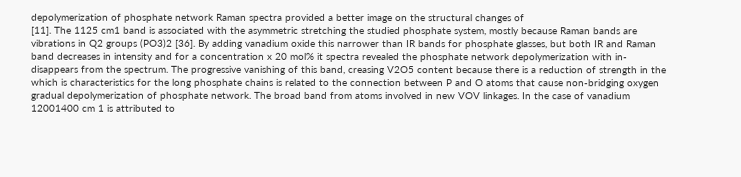depolymerization of phosphate network Raman spectra provided a better image on the structural changes of
[11]. The 1125 cm1 band is associated with the asymmetric stretching the studied phosphate system, mostly because Raman bands are
vibrations in Q2 groups (PO3)2 [36]. By adding vanadium oxide this narrower than IR bands for phosphate glasses, but both IR and Raman
band decreases in intensity and for a concentration x 20 mol% it spectra revealed the phosphate network depolymerization with in-
disappears from the spectrum. The progressive vanishing of this band, creasing V2O5 content because there is a reduction of strength in the
which is characteristics for the long phosphate chains is related to the connection between P and O atoms that cause non-bridging oxygen
gradual depolymerization of phosphate network. The broad band from atoms involved in new VOV linkages. In the case of vanadium
12001400 cm 1 is attributed to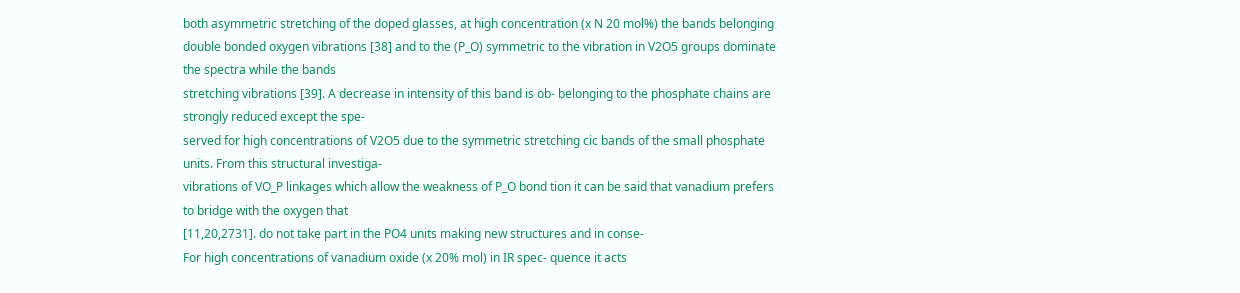both asymmetric stretching of the doped glasses, at high concentration (x N 20 mol%) the bands belonging
double bonded oxygen vibrations [38] and to the (P_O) symmetric to the vibration in V2O5 groups dominate the spectra while the bands
stretching vibrations [39]. A decrease in intensity of this band is ob- belonging to the phosphate chains are strongly reduced except the spe-
served for high concentrations of V2O5 due to the symmetric stretching cic bands of the small phosphate units. From this structural investiga-
vibrations of VO_P linkages which allow the weakness of P_O bond tion it can be said that vanadium prefers to bridge with the oxygen that
[11,20,2731]. do not take part in the PO4 units making new structures and in conse-
For high concentrations of vanadium oxide (x 20% mol) in IR spec- quence it acts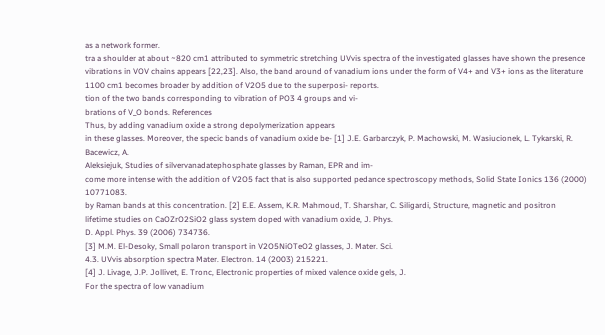as a network former.
tra a shoulder at about ~820 cm1 attributed to symmetric stretching UVvis spectra of the investigated glasses have shown the presence
vibrations in VOV chains appears [22,23]. Also, the band around of vanadium ions under the form of V4+ and V3+ ions as the literature
1100 cm1 becomes broader by addition of V2O5 due to the superposi- reports.
tion of the two bands corresponding to vibration of PO3 4 groups and vi-
brations of V_O bonds. References
Thus, by adding vanadium oxide a strong depolymerization appears
in these glasses. Moreover, the specic bands of vanadium oxide be- [1] J.E. Garbarczyk, P. Machowski, M. Wasiucionek, L. Tykarski, R. Bacewicz, A.
Aleksiejuk, Studies of silvervanadatephosphate glasses by Raman, EPR and im-
come more intense with the addition of V2O5 fact that is also supported pedance spectroscopy methods, Solid State Ionics 136 (2000) 10771083.
by Raman bands at this concentration. [2] E.E. Assem, K.R. Mahmoud, T. Sharshar, C. Siligardi, Structure, magnetic and positron
lifetime studies on CaOZrO2SiO2 glass system doped with vanadium oxide, J. Phys.
D. Appl. Phys. 39 (2006) 734736.
[3] M.M. El-Desoky, Small polaron transport in V2O5NiOTeO2 glasses, J. Mater. Sci.
4.3. UVvis absorption spectra Mater. Electron. 14 (2003) 215221.
[4] J. Livage, J.P. Jollivet, E. Tronc, Electronic properties of mixed valence oxide gels, J.
For the spectra of low vanadium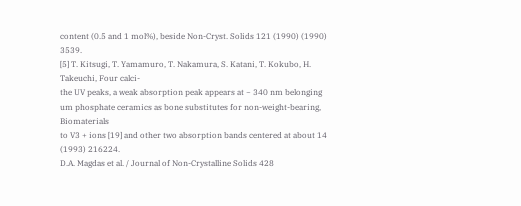content (0.5 and 1 mol%), beside Non-Cryst. Solids 121 (1990) (1990) 3539.
[5] T. Kitsugi, T. Yamamuro, T. Nakamura, S. Katani, T. Kokubo, H. Takeuchi, Four calci-
the UV peaks, a weak absorption peak appears at ~ 340 nm belonging um phosphate ceramics as bone substitutes for non-weight-bearing, Biomaterials
to V3 + ions [19] and other two absorption bands centered at about 14 (1993) 216224.
D.A. Magdas et al. / Journal of Non-Crystalline Solids 428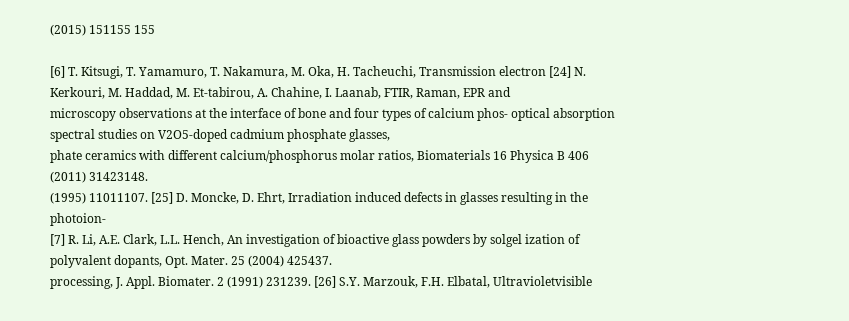(2015) 151155 155

[6] T. Kitsugi, T. Yamamuro, T. Nakamura, M. Oka, H. Tacheuchi, Transmission electron [24] N. Kerkouri, M. Haddad, M. Et-tabirou, A. Chahine, I. Laanab, FTIR, Raman, EPR and
microscopy observations at the interface of bone and four types of calcium phos- optical absorption spectral studies on V2O5-doped cadmium phosphate glasses,
phate ceramics with different calcium/phosphorus molar ratios, Biomaterials 16 Physica B 406 (2011) 31423148.
(1995) 11011107. [25] D. Moncke, D. Ehrt, Irradiation induced defects in glasses resulting in the photoion-
[7] R. Li, A.E. Clark, L.L. Hench, An investigation of bioactive glass powders by solgel ization of polyvalent dopants, Opt. Mater. 25 (2004) 425437.
processing, J. Appl. Biomater. 2 (1991) 231239. [26] S.Y. Marzouk, F.H. Elbatal, Ultravioletvisible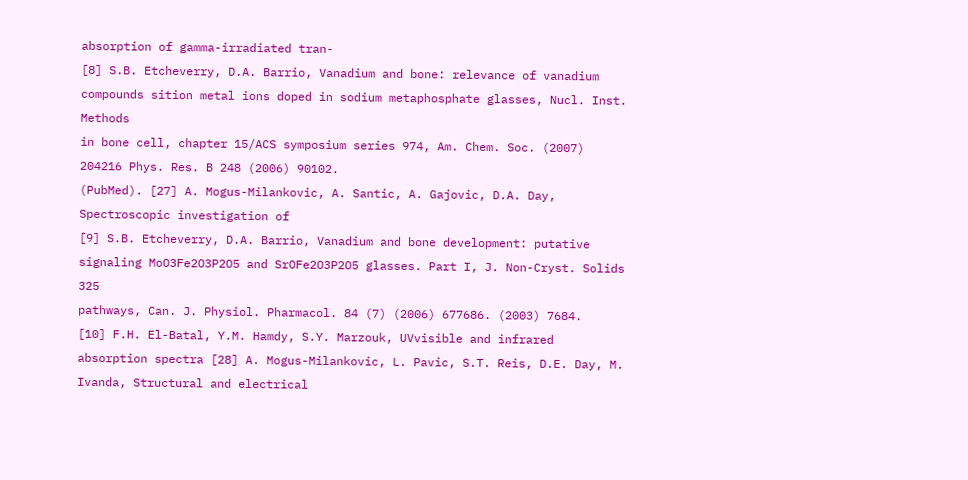absorption of gamma-irradiated tran-
[8] S.B. Etcheverry, D.A. Barrio, Vanadium and bone: relevance of vanadium compounds sition metal ions doped in sodium metaphosphate glasses, Nucl. Inst. Methods
in bone cell, chapter 15/ACS symposium series 974, Am. Chem. Soc. (2007) 204216 Phys. Res. B 248 (2006) 90102.
(PubMed). [27] A. Mogus-Milankovic, A. Santic, A. Gajovic, D.A. Day, Spectroscopic investigation of
[9] S.B. Etcheverry, D.A. Barrio, Vanadium and bone development: putative signaling MoO3Fe2O3P2O5 and SrOFe2O3P2O5 glasses. Part I, J. Non-Cryst. Solids 325
pathways, Can. J. Physiol. Pharmacol. 84 (7) (2006) 677686. (2003) 7684.
[10] F.H. El-Batal, Y.M. Hamdy, S.Y. Marzouk, UVvisible and infrared absorption spectra [28] A. Mogus-Milankovic, L. Pavic, S.T. Reis, D.E. Day, M. Ivanda, Structural and electrical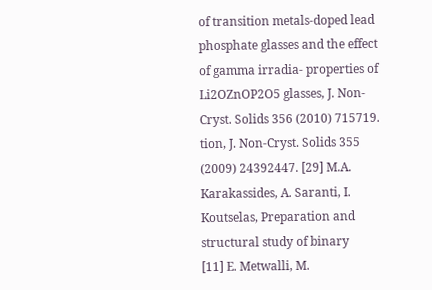of transition metals-doped lead phosphate glasses and the effect of gamma irradia- properties of Li2OZnOP2O5 glasses, J. Non-Cryst. Solids 356 (2010) 715719.
tion, J. Non-Cryst. Solids 355 (2009) 24392447. [29] M.A. Karakassides, A. Saranti, I. Koutselas, Preparation and structural study of binary
[11] E. Metwalli, M.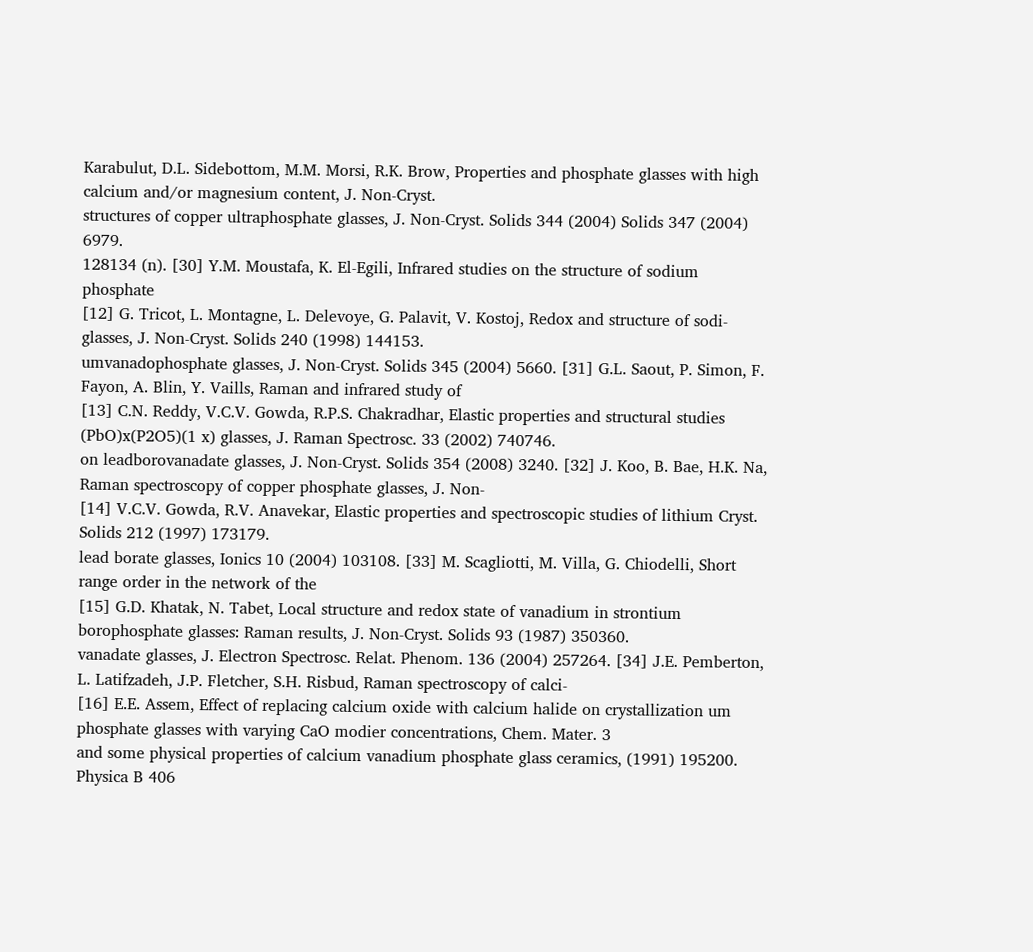Karabulut, D.L. Sidebottom, M.M. Morsi, R.K. Brow, Properties and phosphate glasses with high calcium and/or magnesium content, J. Non-Cryst.
structures of copper ultraphosphate glasses, J. Non-Cryst. Solids 344 (2004) Solids 347 (2004) 6979.
128134 (n). [30] Y.M. Moustafa, K. El-Egili, Infrared studies on the structure of sodium phosphate
[12] G. Tricot, L. Montagne, L. Delevoye, G. Palavit, V. Kostoj, Redox and structure of sodi- glasses, J. Non-Cryst. Solids 240 (1998) 144153.
umvanadophosphate glasses, J. Non-Cryst. Solids 345 (2004) 5660. [31] G.L. Saout, P. Simon, F. Fayon, A. Blin, Y. Vaills, Raman and infrared study of
[13] C.N. Reddy, V.C.V. Gowda, R.P.S. Chakradhar, Elastic properties and structural studies (PbO)x(P2O5)(1 x) glasses, J. Raman Spectrosc. 33 (2002) 740746.
on leadborovanadate glasses, J. Non-Cryst. Solids 354 (2008) 3240. [32] J. Koo, B. Bae, H.K. Na, Raman spectroscopy of copper phosphate glasses, J. Non-
[14] V.C.V. Gowda, R.V. Anavekar, Elastic properties and spectroscopic studies of lithium Cryst. Solids 212 (1997) 173179.
lead borate glasses, Ionics 10 (2004) 103108. [33] M. Scagliotti, M. Villa, G. Chiodelli, Short range order in the network of the
[15] G.D. Khatak, N. Tabet, Local structure and redox state of vanadium in strontium borophosphate glasses: Raman results, J. Non-Cryst. Solids 93 (1987) 350360.
vanadate glasses, J. Electron Spectrosc. Relat. Phenom. 136 (2004) 257264. [34] J.E. Pemberton, L. Latifzadeh, J.P. Fletcher, S.H. Risbud, Raman spectroscopy of calci-
[16] E.E. Assem, Effect of replacing calcium oxide with calcium halide on crystallization um phosphate glasses with varying CaO modier concentrations, Chem. Mater. 3
and some physical properties of calcium vanadium phosphate glass ceramics, (1991) 195200.
Physica B 406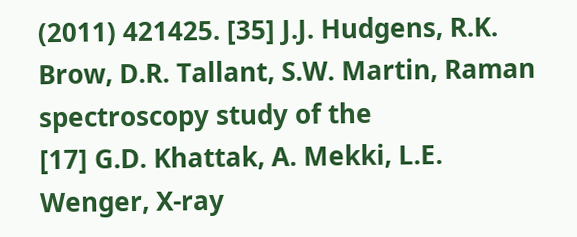(2011) 421425. [35] J.J. Hudgens, R.K. Brow, D.R. Tallant, S.W. Martin, Raman spectroscopy study of the
[17] G.D. Khattak, A. Mekki, L.E. Wenger, X-ray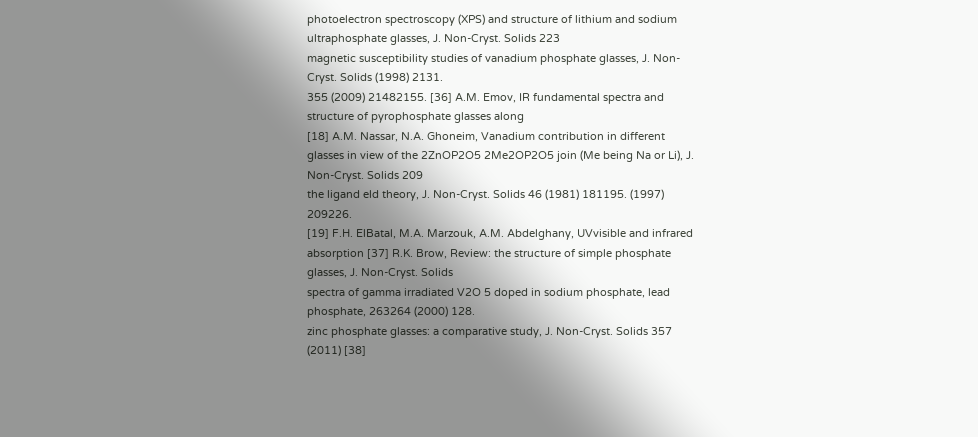photoelectron spectroscopy (XPS) and structure of lithium and sodium ultraphosphate glasses, J. Non-Cryst. Solids 223
magnetic susceptibility studies of vanadium phosphate glasses, J. Non-Cryst. Solids (1998) 2131.
355 (2009) 21482155. [36] A.M. Emov, IR fundamental spectra and structure of pyrophosphate glasses along
[18] A.M. Nassar, N.A. Ghoneim, Vanadium contribution in different glasses in view of the 2ZnOP2O5 2Me2OP2O5 join (Me being Na or Li), J. Non-Cryst. Solids 209
the ligand eld theory, J. Non-Cryst. Solids 46 (1981) 181195. (1997) 209226.
[19] F.H. ElBatal, M.A. Marzouk, A.M. Abdelghany, UVvisible and infrared absorption [37] R.K. Brow, Review: the structure of simple phosphate glasses, J. Non-Cryst. Solids
spectra of gamma irradiated V2O 5 doped in sodium phosphate, lead phosphate, 263264 (2000) 128.
zinc phosphate glasses: a comparative study, J. Non-Cryst. Solids 357 (2011) [38]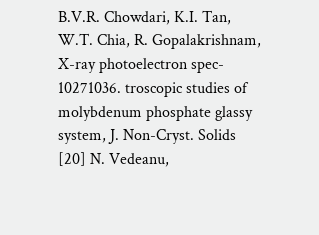B.V.R. Chowdari, K.I. Tan, W.T. Chia, R. Gopalakrishnam, X-ray photoelectron spec-
10271036. troscopic studies of molybdenum phosphate glassy system, J. Non-Cryst. Solids
[20] N. Vedeanu,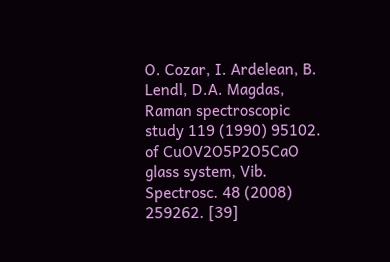O. Cozar, I. Ardelean, B. Lendl, D.A. Magdas, Raman spectroscopic study 119 (1990) 95102.
of CuOV2O5P2O5CaO glass system, Vib. Spectrosc. 48 (2008) 259262. [39]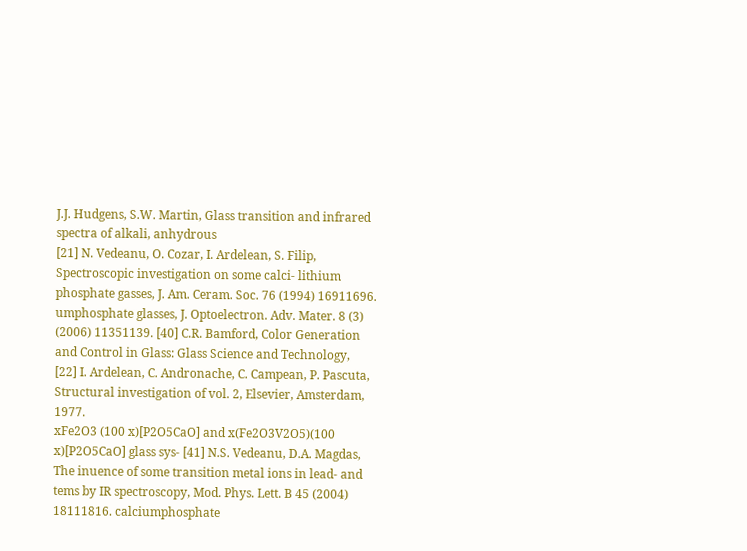J.J. Hudgens, S.W. Martin, Glass transition and infrared spectra of alkali, anhydrous
[21] N. Vedeanu, O. Cozar, I. Ardelean, S. Filip, Spectroscopic investigation on some calci- lithium phosphate gasses, J. Am. Ceram. Soc. 76 (1994) 16911696.
umphosphate glasses, J. Optoelectron. Adv. Mater. 8 (3) (2006) 11351139. [40] C.R. Bamford, Color Generation and Control in Glass: Glass Science and Technology,
[22] I. Ardelean, C. Andronache, C. Campean, P. Pascuta, Structural investigation of vol. 2, Elsevier, Amsterdam, 1977.
xFe2O3 (100 x)[P2O5CaO] and x(Fe2O3V2O5)(100 x)[P2O5CaO] glass sys- [41] N.S. Vedeanu, D.A. Magdas, The inuence of some transition metal ions in lead- and
tems by IR spectroscopy, Mod. Phys. Lett. B 45 (2004) 18111816. calciumphosphate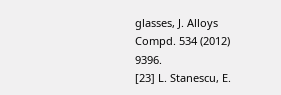glasses, J. Alloys Compd. 534 (2012) 9396.
[23] L. Stanescu, E.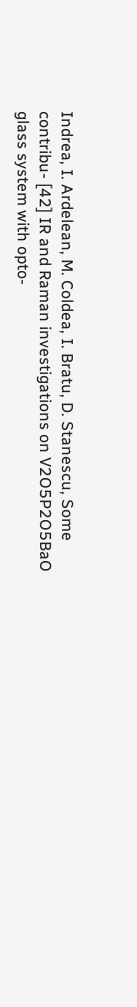Indrea, I. Ardelean, M. Coldea, I. Bratu, D. Stanescu, Some contribu- [42] IR and Raman investigations on V2O5P2O5BaO glass system with opto-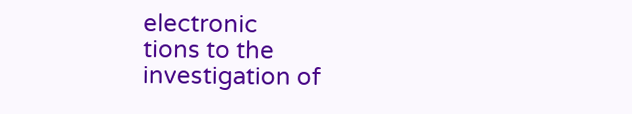electronic
tions to the investigation of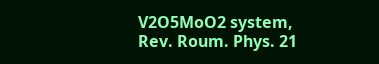V2O5MoO2 system, Rev. Roum. Phys. 21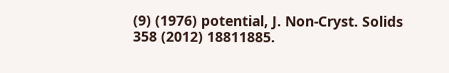(9) (1976) potential, J. Non-Cryst. Solids 358 (2012) 18811885.